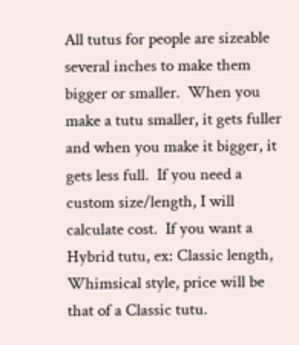All tutus for people are sizeable several inches to make them bigger or smaller.  When you make a tutu smaller, it gets fuller and when you make it bigger, it gets less full.  If you need a custom size/length, I will calculate cost.  If you want a Hybrid tutu, ex: Classic length, Whimsical style, price will be that of a Classic tutu.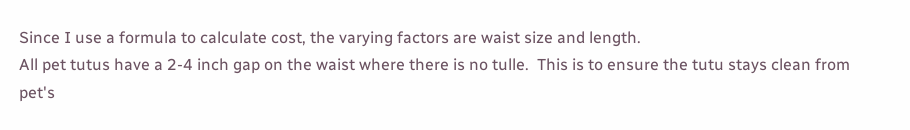Since I use a formula to calculate cost, the varying factors are waist size and length.
All pet tutus have a 2-4 inch gap on the waist where there is no tulle.  This is to ensure the tutu stays clean from pet's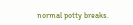normal potty breaks.